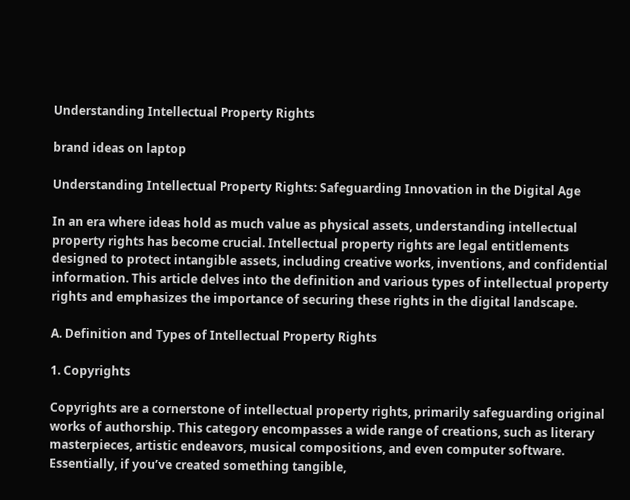Understanding Intellectual Property Rights

brand ideas on laptop

Understanding Intellectual Property Rights: Safeguarding Innovation in the Digital Age

In an era where ideas hold as much value as physical assets, understanding intellectual property rights has become crucial. Intellectual property rights are legal entitlements designed to protect intangible assets, including creative works, inventions, and confidential information. This article delves into the definition and various types of intellectual property rights and emphasizes the importance of securing these rights in the digital landscape.

A. Definition and Types of Intellectual Property Rights

1. Copyrights

Copyrights are a cornerstone of intellectual property rights, primarily safeguarding original works of authorship. This category encompasses a wide range of creations, such as literary masterpieces, artistic endeavors, musical compositions, and even computer software. Essentially, if you’ve created something tangible,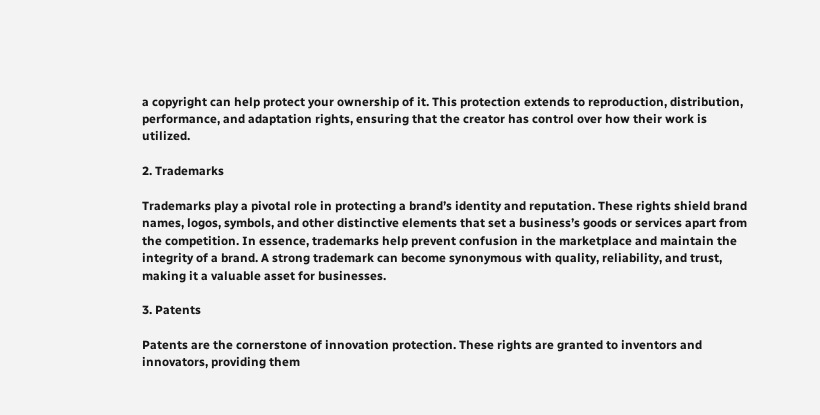a copyright can help protect your ownership of it. This protection extends to reproduction, distribution, performance, and adaptation rights, ensuring that the creator has control over how their work is utilized.

2. Trademarks

Trademarks play a pivotal role in protecting a brand’s identity and reputation. These rights shield brand names, logos, symbols, and other distinctive elements that set a business’s goods or services apart from the competition. In essence, trademarks help prevent confusion in the marketplace and maintain the integrity of a brand. A strong trademark can become synonymous with quality, reliability, and trust, making it a valuable asset for businesses.

3. Patents

Patents are the cornerstone of innovation protection. These rights are granted to inventors and innovators, providing them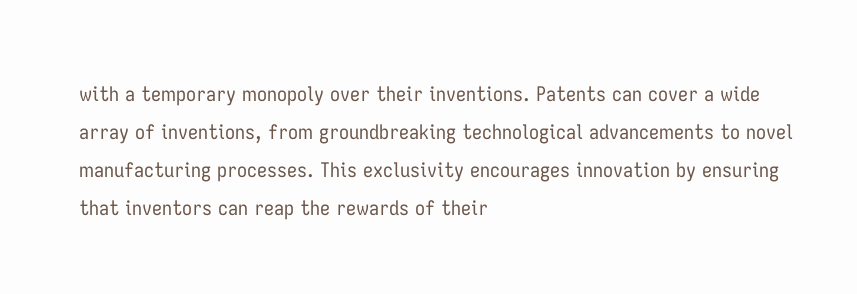with a temporary monopoly over their inventions. Patents can cover a wide array of inventions, from groundbreaking technological advancements to novel manufacturing processes. This exclusivity encourages innovation by ensuring that inventors can reap the rewards of their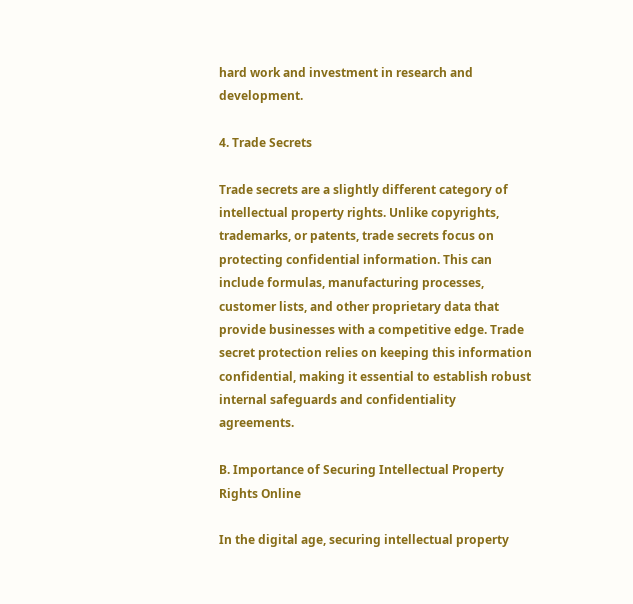hard work and investment in research and development.

4. Trade Secrets

Trade secrets are a slightly different category of intellectual property rights. Unlike copyrights, trademarks, or patents, trade secrets focus on protecting confidential information. This can include formulas, manufacturing processes, customer lists, and other proprietary data that provide businesses with a competitive edge. Trade secret protection relies on keeping this information confidential, making it essential to establish robust internal safeguards and confidentiality agreements.

B. Importance of Securing Intellectual Property Rights Online

In the digital age, securing intellectual property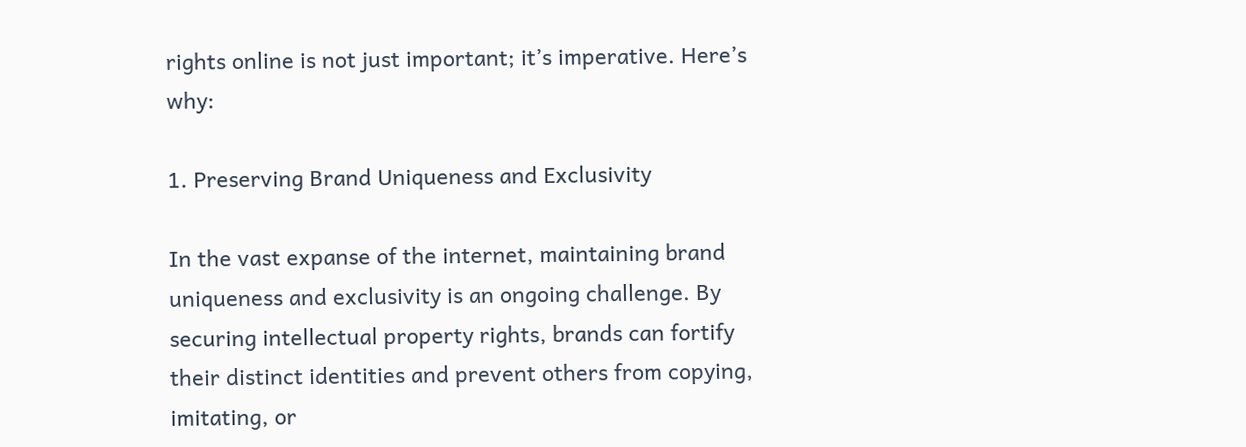rights online is not just important; it’s imperative. Here’s why:

1. Preserving Brand Uniqueness and Exclusivity

In the vast expanse of the internet, maintaining brand uniqueness and exclusivity is an ongoing challenge. By securing intellectual property rights, brands can fortify their distinct identities and prevent others from copying, imitating, or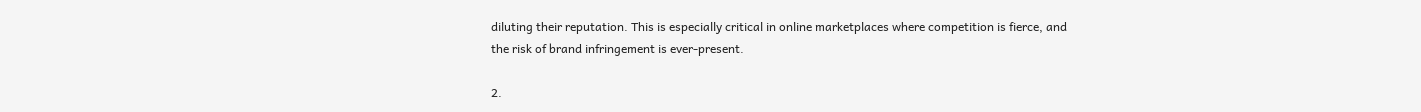diluting their reputation. This is especially critical in online marketplaces where competition is fierce, and the risk of brand infringement is ever-present.

2.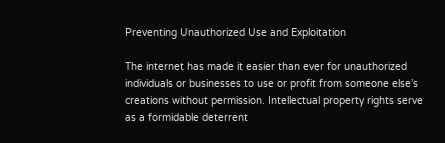Preventing Unauthorized Use and Exploitation

The internet has made it easier than ever for unauthorized individuals or businesses to use or profit from someone else’s creations without permission. Intellectual property rights serve as a formidable deterrent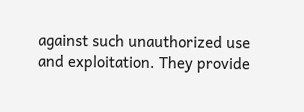against such unauthorized use and exploitation. They provide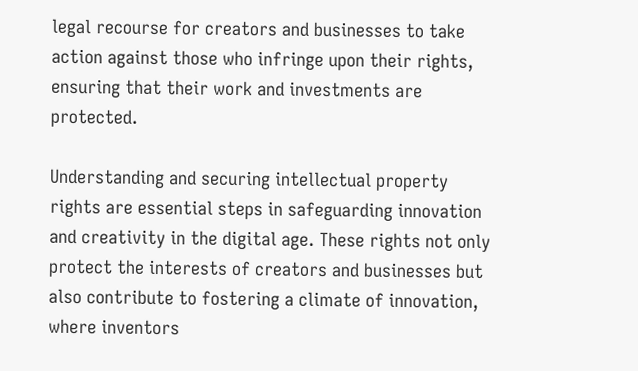legal recourse for creators and businesses to take action against those who infringe upon their rights, ensuring that their work and investments are protected.

Understanding and securing intellectual property rights are essential steps in safeguarding innovation and creativity in the digital age. These rights not only protect the interests of creators and businesses but also contribute to fostering a climate of innovation, where inventors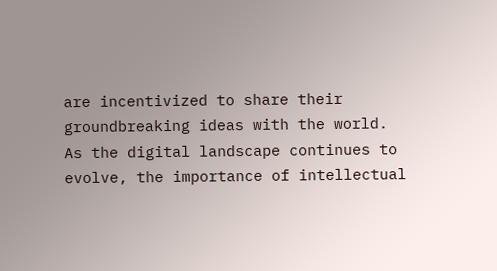are incentivized to share their groundbreaking ideas with the world. As the digital landscape continues to evolve, the importance of intellectual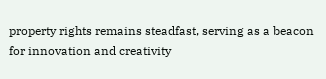property rights remains steadfast, serving as a beacon for innovation and creativity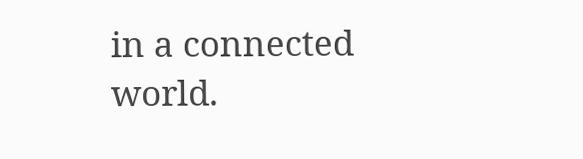in a connected world.